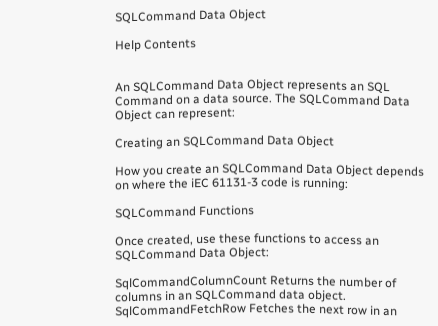SQLCommand Data Object

Help Contents


An SQLCommand Data Object represents an SQL Command on a data source. The SQLCommand Data Object can represent:

Creating an SQLCommand Data Object

How you create an SQLCommand Data Object depends on where the iEC 61131-3 code is running:

SQLCommand Functions

Once created, use these functions to access an SQLCommand Data Object:

SqlCommandColumnCount Returns the number of columns in an SQLCommand data object.
SqlCommandFetchRow Fetches the next row in an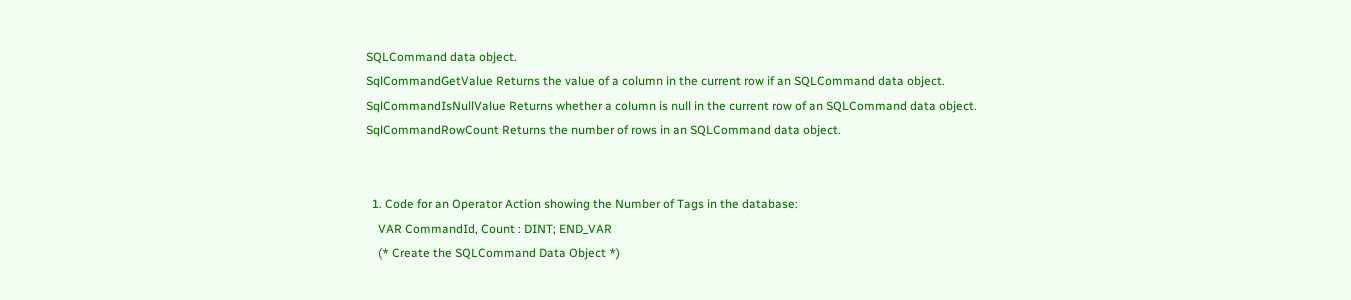SQLCommand data object.
SqlCommandGetValue Returns the value of a column in the current row if an SQLCommand data object.
SqlCommandIsNullValue Returns whether a column is null in the current row of an SQLCommand data object.
SqlCommandRowCount Returns the number of rows in an SQLCommand data object.


  1. Code for an Operator Action showing the Number of Tags in the database:
    VAR CommandId, Count : DINT; END_VAR
    (* Create the SQLCommand Data Object *)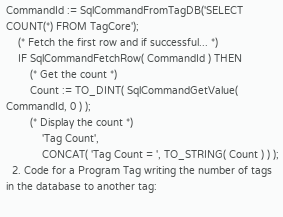CommandId := SqlCommandFromTagDB('SELECT COUNT(*) FROM TagCore');
    (* Fetch the first row and if successful... *)
    IF SqlCommandFetchRow( CommandId ) THEN
        (* Get the count *)
        Count := TO_DINT( SqlCommandGetValue( CommandId, 0 ) );
        (* Display the count *)
            'Tag Count',
            CONCAT( 'Tag Count = ', TO_STRING( Count ) ) );
  2. Code for a Program Tag writing the number of tags in the database to another tag: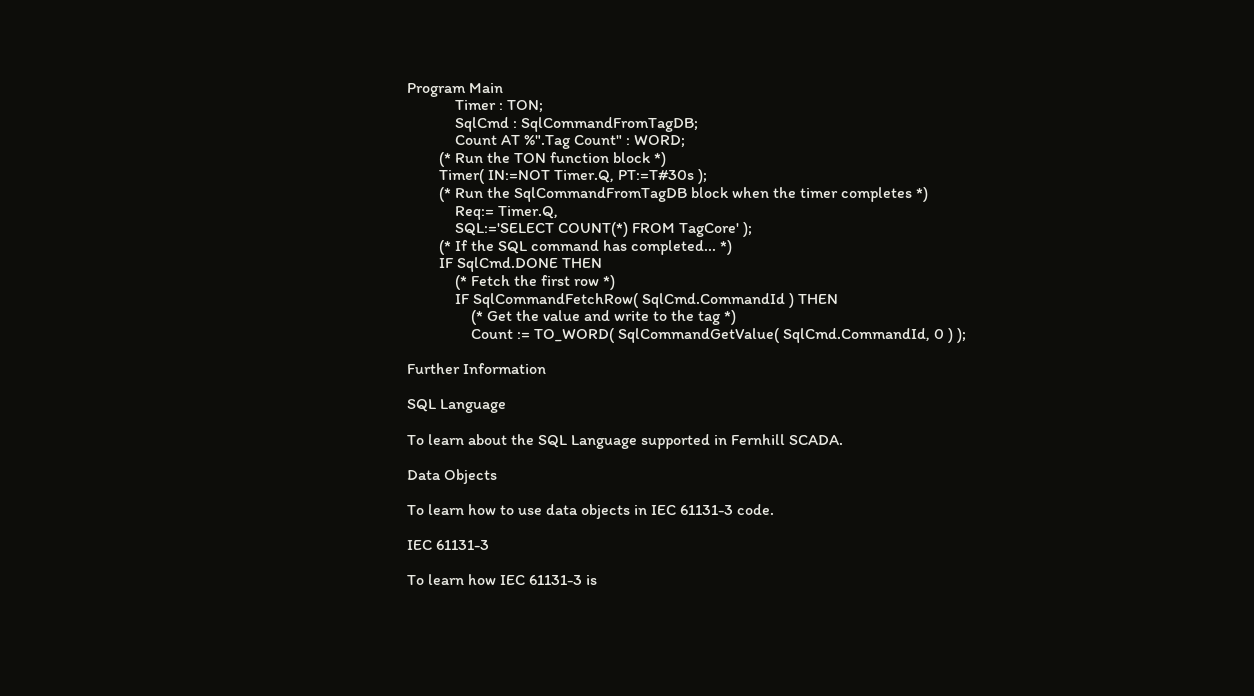Program Main
            Timer : TON;
            SqlCmd : SqlCommandFromTagDB;
            Count AT %".Tag Count" : WORD;
        (* Run the TON function block *)
        Timer( IN:=NOT Timer.Q, PT:=T#30s );
        (* Run the SqlCommandFromTagDB block when the timer completes *)
            Req:= Timer.Q,
            SQL:='SELECT COUNT(*) FROM TagCore' );
        (* If the SQL command has completed... *)
        IF SqlCmd.DONE THEN
            (* Fetch the first row *)
            IF SqlCommandFetchRow( SqlCmd.CommandId ) THEN
                (* Get the value and write to the tag *)
                Count := TO_WORD( SqlCommandGetValue( SqlCmd.CommandId, 0 ) );

Further Information

SQL Language

To learn about the SQL Language supported in Fernhill SCADA.

Data Objects

To learn how to use data objects in IEC 61131-3 code.

IEC 61131-3

To learn how IEC 61131-3 is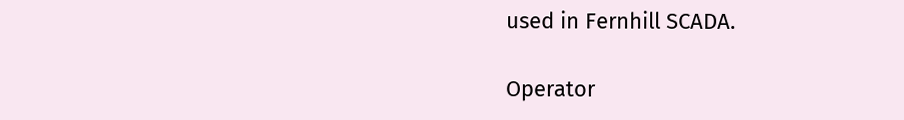used in Fernhill SCADA.

Operator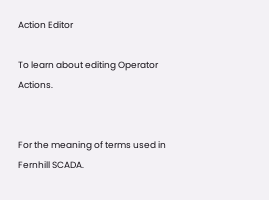Action Editor

To learn about editing Operator Actions.


For the meaning of terms used in Fernhill SCADA.